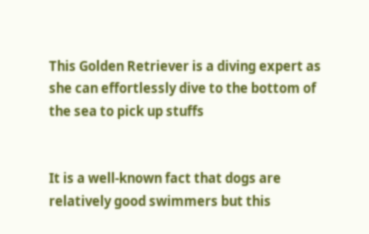This Golden Retriever is a diving expert as she can effortlessly dive to the bottom of the sea to pick up stuffs


It is a well-known fact that dogs are relatively good swimmers but this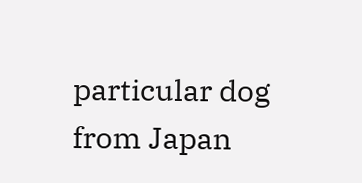particular dog from Japan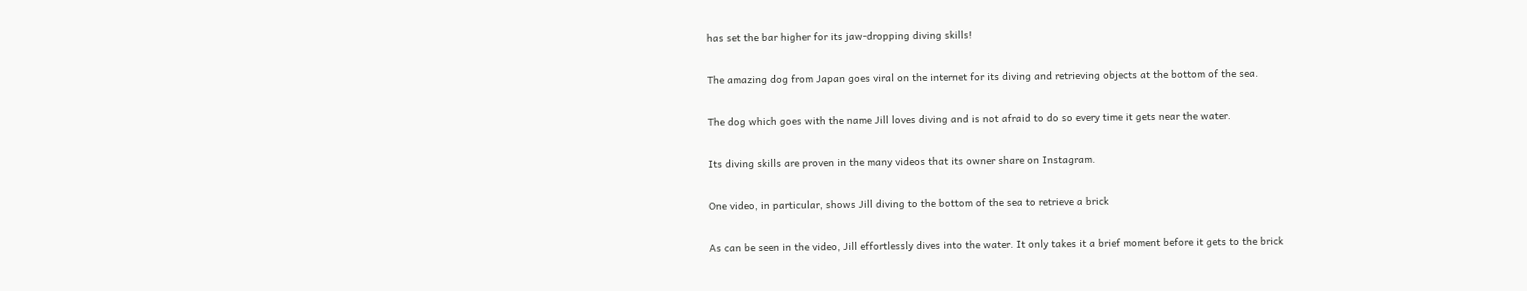has set the bar higher for its jaw-dropping diving skills!

The amazing dog from Japan goes viral on the internet for its diving and retrieving objects at the bottom of the sea.

The dog which goes with the name Jill loves diving and is not afraid to do so every time it gets near the water.

Its diving skills are proven in the many videos that its owner share on Instagram.

One video, in particular, shows Jill diving to the bottom of the sea to retrieve a brick

As can be seen in the video, Jill effortlessly dives into the water. It only takes it a brief moment before it gets to the brick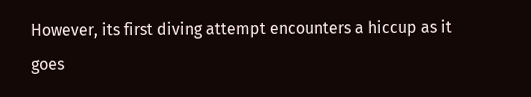However, its first diving attempt encounters a hiccup as it goes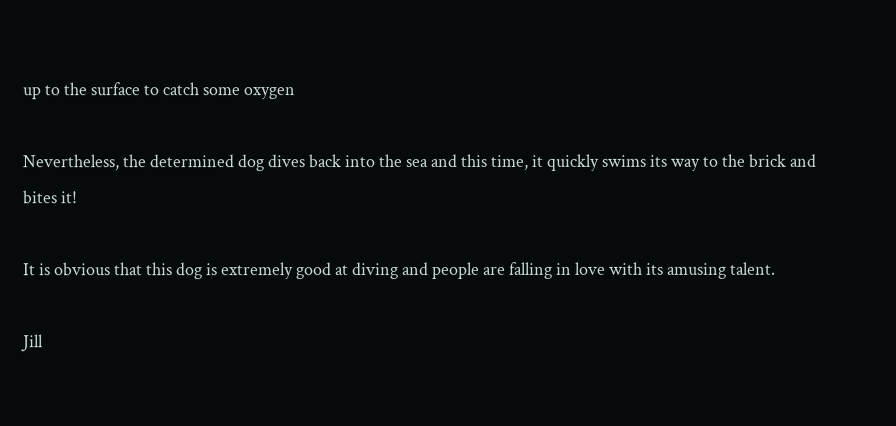up to the surface to catch some oxygen

Nevertheless, the determined dog dives back into the sea and this time, it quickly swims its way to the brick and bites it!

It is obvious that this dog is extremely good at diving and people are falling in love with its amusing talent.

Jill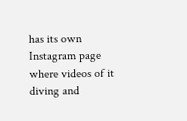has its own Instagram page where videos of it diving and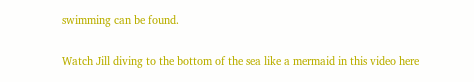swimming can be found.

Watch Jill diving to the bottom of the sea like a mermaid in this video here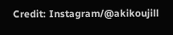Credit: Instagram/@akikoujill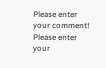Please enter your comment!
Please enter your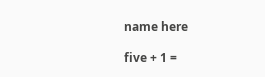name here

five + 1 =